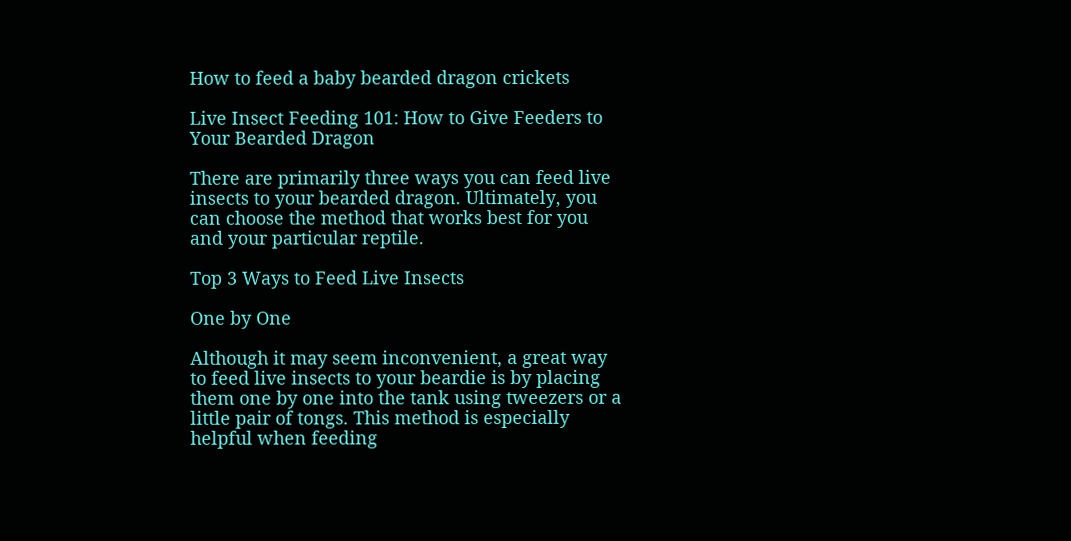How to feed a baby bearded dragon crickets

Live Insect Feeding 101: How to Give Feeders to Your Bearded Dragon

There are primarily three ways you can feed live insects to your bearded dragon. Ultimately, you can choose the method that works best for you and your particular reptile.

Top 3 Ways to Feed Live Insects

One by One

Although it may seem inconvenient, a great way to feed live insects to your beardie is by placing them one by one into the tank using tweezers or a little pair of tongs. This method is especially helpful when feeding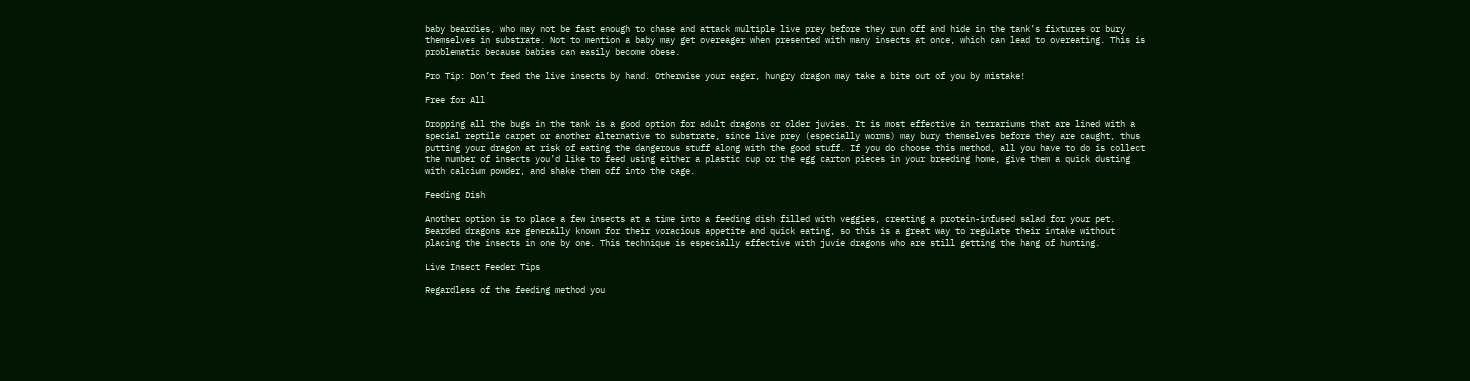baby beardies, who may not be fast enough to chase and attack multiple live prey before they run off and hide in the tank’s fixtures or bury themselves in substrate. Not to mention a baby may get overeager when presented with many insects at once, which can lead to overeating. This is problematic because babies can easily become obese.

Pro Tip: Don’t feed the live insects by hand. Otherwise your eager, hungry dragon may take a bite out of you by mistake!

Free for All

Dropping all the bugs in the tank is a good option for adult dragons or older juvies. It is most effective in terrariums that are lined with a special reptile carpet or another alternative to substrate, since live prey (especially worms) may bury themselves before they are caught, thus putting your dragon at risk of eating the dangerous stuff along with the good stuff. If you do choose this method, all you have to do is collect the number of insects you’d like to feed using either a plastic cup or the egg carton pieces in your breeding home, give them a quick dusting with calcium powder, and shake them off into the cage.

Feeding Dish

Another option is to place a few insects at a time into a feeding dish filled with veggies, creating a protein-infused salad for your pet. Bearded dragons are generally known for their voracious appetite and quick eating, so this is a great way to regulate their intake without placing the insects in one by one. This technique is especially effective with juvie dragons who are still getting the hang of hunting.

Live Insect Feeder Tips

Regardless of the feeding method you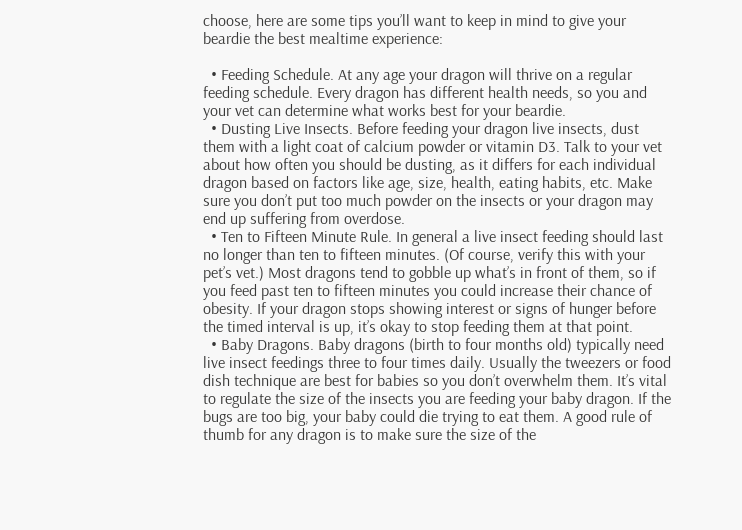choose, here are some tips you’ll want to keep in mind to give your beardie the best mealtime experience:

  • Feeding Schedule. At any age your dragon will thrive on a regular feeding schedule. Every dragon has different health needs, so you and your vet can determine what works best for your beardie.
  • Dusting Live Insects. Before feeding your dragon live insects, dust them with a light coat of calcium powder or vitamin D3. Talk to your vet about how often you should be dusting, as it differs for each individual dragon based on factors like age, size, health, eating habits, etc. Make sure you don’t put too much powder on the insects or your dragon may end up suffering from overdose.
  • Ten to Fifteen Minute Rule. In general a live insect feeding should last no longer than ten to fifteen minutes. (Of course, verify this with your pet’s vet.) Most dragons tend to gobble up what’s in front of them, so if you feed past ten to fifteen minutes you could increase their chance of obesity. If your dragon stops showing interest or signs of hunger before the timed interval is up, it’s okay to stop feeding them at that point.
  • Baby Dragons. Baby dragons (birth to four months old) typically need live insect feedings three to four times daily. Usually the tweezers or food dish technique are best for babies so you don’t overwhelm them. It’s vital to regulate the size of the insects you are feeding your baby dragon. If the bugs are too big, your baby could die trying to eat them. A good rule of thumb for any dragon is to make sure the size of the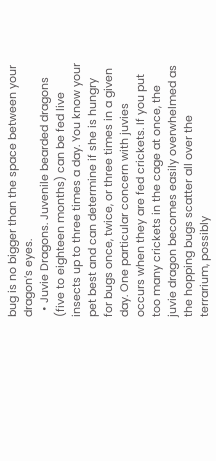bug is no bigger than the space between your dragon’s eyes.
  • Juvie Dragons. Juvenile bearded dragons (five to eighteen months) can be fed live insects up to three times a day. You know your pet best and can determine if she is hungry for bugs once, twice, or three times in a given day. One particular concern with juvies occurs when they are fed crickets. If you put too many crickets in the cage at once, the juvie dragon becomes easily overwhelmed as the hopping bugs scatter all over the terrarium, possibly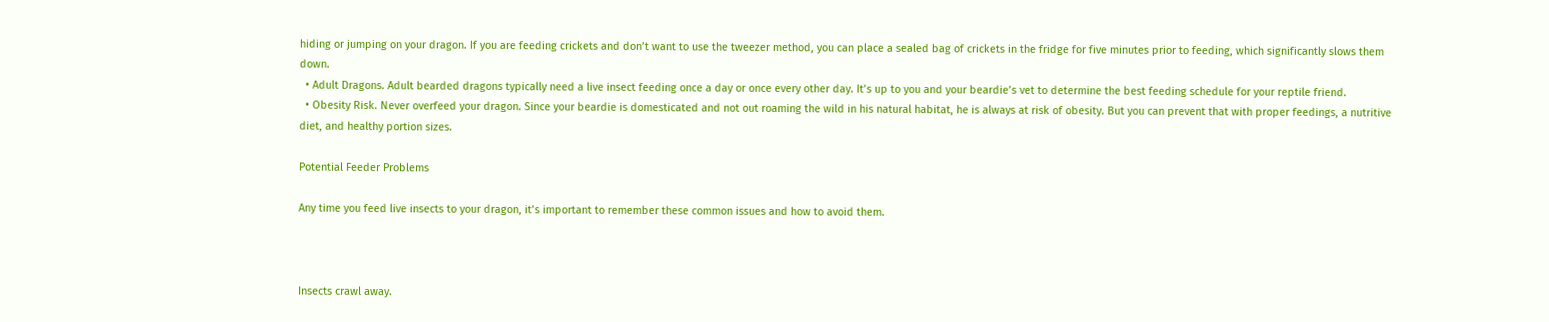hiding or jumping on your dragon. If you are feeding crickets and don’t want to use the tweezer method, you can place a sealed bag of crickets in the fridge for five minutes prior to feeding, which significantly slows them down.
  • Adult Dragons. Adult bearded dragons typically need a live insect feeding once a day or once every other day. It’s up to you and your beardie’s vet to determine the best feeding schedule for your reptile friend.
  • Obesity Risk. Never overfeed your dragon. Since your beardie is domesticated and not out roaming the wild in his natural habitat, he is always at risk of obesity. But you can prevent that with proper feedings, a nutritive diet, and healthy portion sizes.

Potential Feeder Problems

Any time you feed live insects to your dragon, it’s important to remember these common issues and how to avoid them.



Insects crawl away.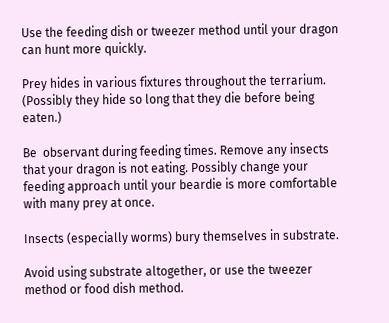Use the feeding dish or tweezer method until your dragon can hunt more quickly.

Prey hides in various fixtures throughout the terrarium. (Possibly they hide so long that they die before being eaten.)

Be  observant during feeding times. Remove any insects that your dragon is not eating. Possibly change your feeding approach until your beardie is more comfortable with many prey at once.

Insects (especially worms) bury themselves in substrate.

Avoid using substrate altogether, or use the tweezer method or food dish method.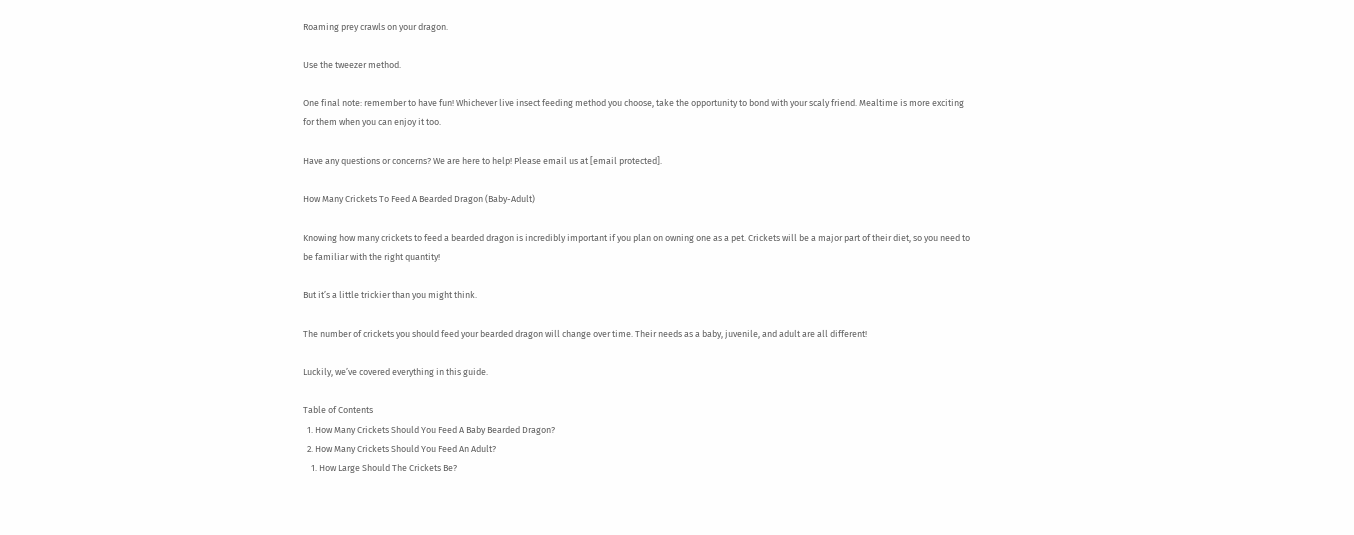Roaming prey crawls on your dragon.

Use the tweezer method.

One final note: remember to have fun! Whichever live insect feeding method you choose, take the opportunity to bond with your scaly friend. Mealtime is more exciting for them when you can enjoy it too.

Have any questions or concerns? We are here to help! Please email us at [email protected].

How Many Crickets To Feed A Bearded Dragon (Baby-Adult)

Knowing how many crickets to feed a bearded dragon is incredibly important if you plan on owning one as a pet. Crickets will be a major part of their diet, so you need to be familiar with the right quantity!

But it’s a little trickier than you might think.

The number of crickets you should feed your bearded dragon will change over time. Their needs as a baby, juvenile, and adult are all different!

Luckily, we’ve covered everything in this guide.

Table of Contents
  1. How Many Crickets Should You Feed A Baby Bearded Dragon?
  2. How Many Crickets Should You Feed An Adult?
    1. How Large Should The Crickets Be?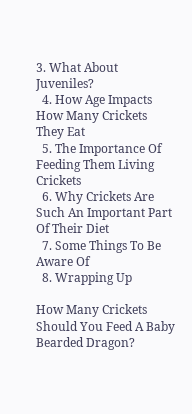3. What About Juveniles?
  4. How Age Impacts How Many Crickets They Eat
  5. The Importance Of Feeding Them Living Crickets
  6. Why Crickets Are Such An Important Part Of Their Diet
  7. Some Things To Be Aware Of
  8. Wrapping Up

How Many Crickets Should You Feed A Baby Bearded Dragon?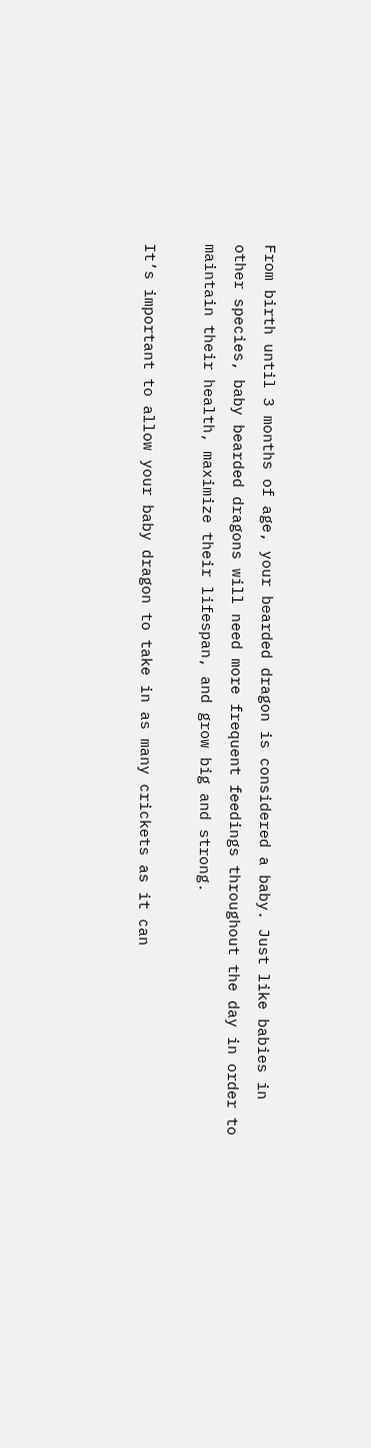From birth until 3 months of age, your bearded dragon is considered a baby. Just like babies in other species, baby bearded dragons will need more frequent feedings throughout the day in order to maintain their health, maximize their lifespan, and grow big and strong.

It’s important to allow your baby dragon to take in as many crickets as it can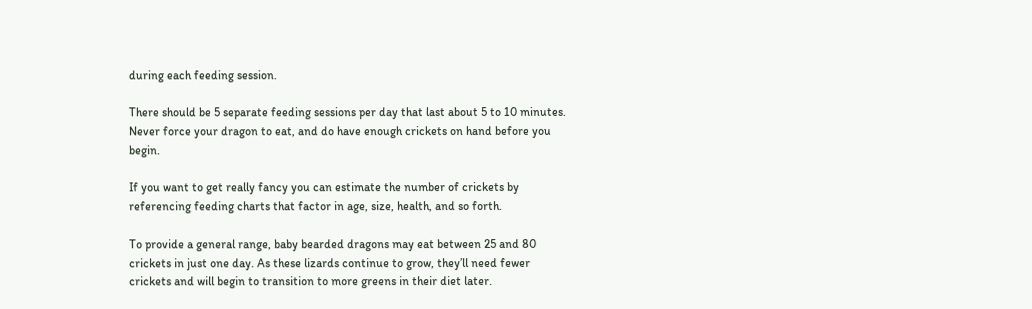during each feeding session.

There should be 5 separate feeding sessions per day that last about 5 to 10 minutes. Never force your dragon to eat, and do have enough crickets on hand before you begin.

If you want to get really fancy you can estimate the number of crickets by referencing feeding charts that factor in age, size, health, and so forth.

To provide a general range, baby bearded dragons may eat between 25 and 80 crickets in just one day. As these lizards continue to grow, they’ll need fewer crickets and will begin to transition to more greens in their diet later.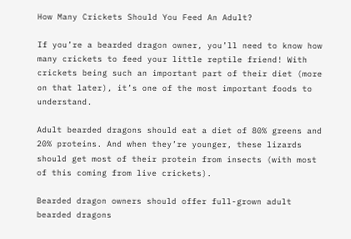How Many Crickets Should You Feed An Adult?

If you’re a bearded dragon owner, you’ll need to know how many crickets to feed your little reptile friend! With crickets being such an important part of their diet (more on that later), it’s one of the most important foods to understand.

Adult bearded dragons should eat a diet of 80% greens and 20% proteins. And when they’re younger, these lizards should get most of their protein from insects (with most of this coming from live crickets).

Bearded dragon owners should offer full-grown adult bearded dragons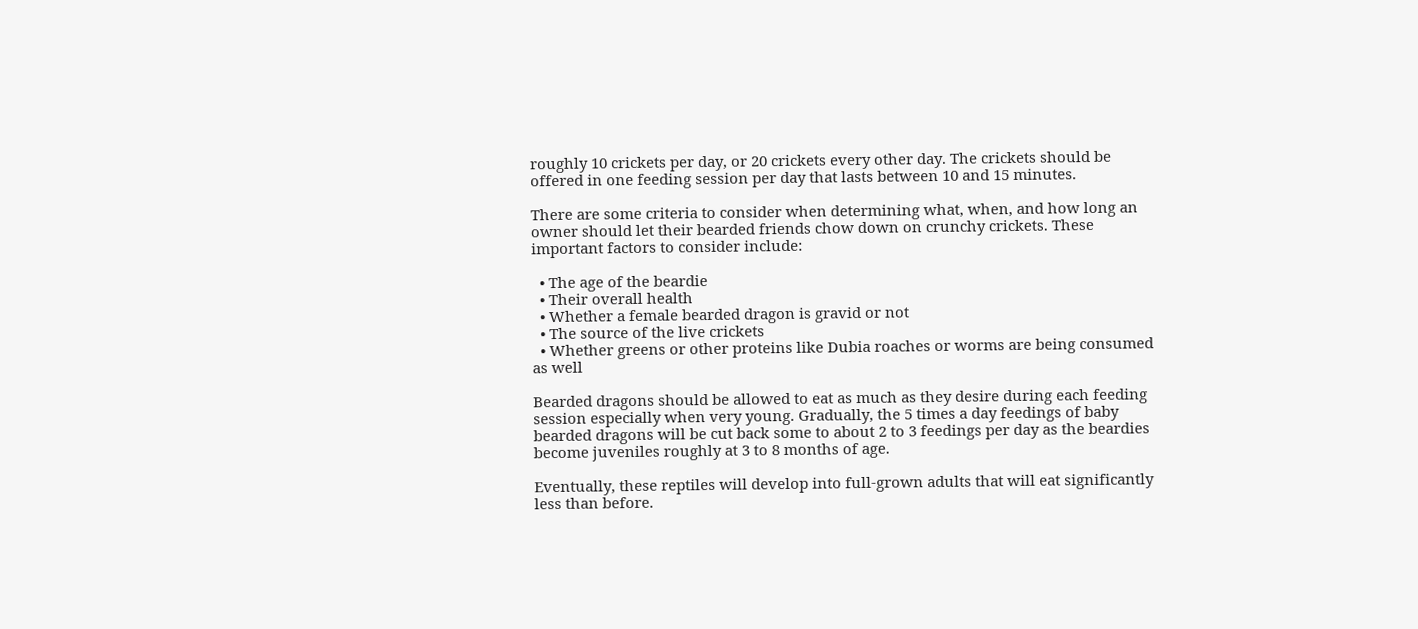roughly 10 crickets per day, or 20 crickets every other day. The crickets should be offered in one feeding session per day that lasts between 10 and 15 minutes.

There are some criteria to consider when determining what, when, and how long an owner should let their bearded friends chow down on crunchy crickets. These important factors to consider include:

  • The age of the beardie
  • Their overall health
  • Whether a female bearded dragon is gravid or not
  • The source of the live crickets
  • Whether greens or other proteins like Dubia roaches or worms are being consumed as well

Bearded dragons should be allowed to eat as much as they desire during each feeding session especially when very young. Gradually, the 5 times a day feedings of baby bearded dragons will be cut back some to about 2 to 3 feedings per day as the beardies become juveniles roughly at 3 to 8 months of age.

Eventually, these reptiles will develop into full-grown adults that will eat significantly less than before.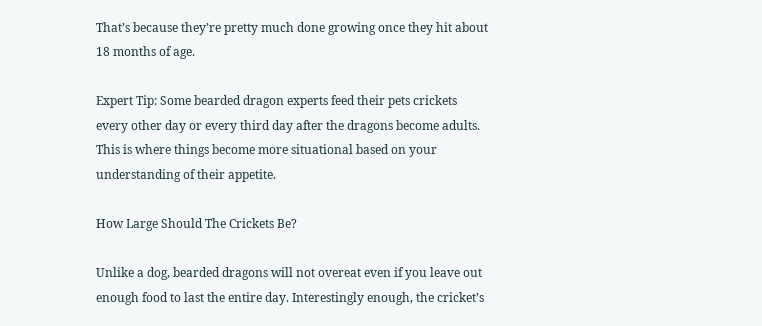That’s because they’re pretty much done growing once they hit about 18 months of age.

Expert Tip: Some bearded dragon experts feed their pets crickets every other day or every third day after the dragons become adults. This is where things become more situational based on your understanding of their appetite.

How Large Should The Crickets Be?

Unlike a dog, bearded dragons will not overeat even if you leave out enough food to last the entire day. Interestingly enough, the cricket’s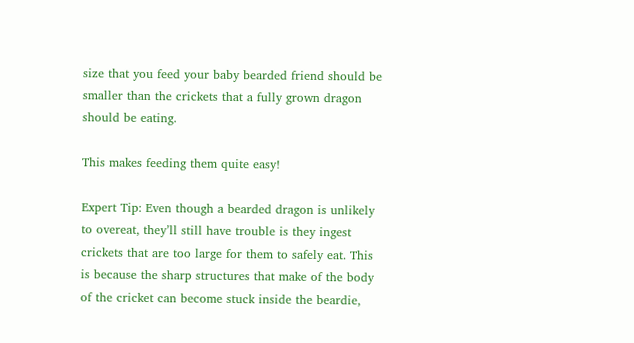size that you feed your baby bearded friend should be smaller than the crickets that a fully grown dragon should be eating.

This makes feeding them quite easy!

Expert Tip: Even though a bearded dragon is unlikely to overeat, they’ll still have trouble is they ingest crickets that are too large for them to safely eat. This is because the sharp structures that make of the body of the cricket can become stuck inside the beardie,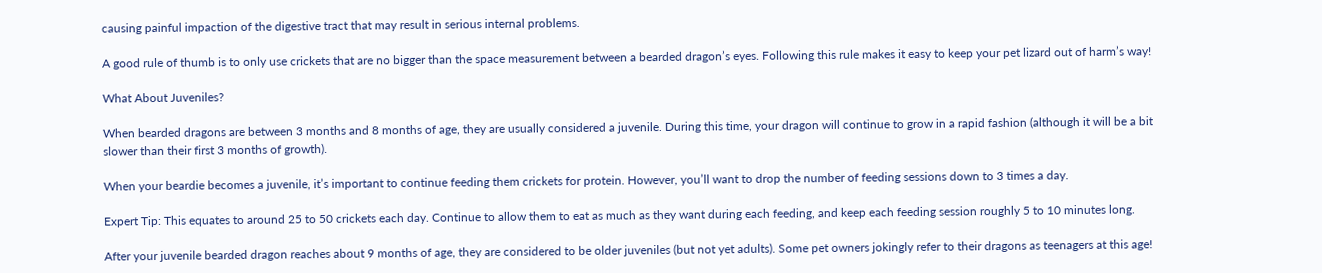causing painful impaction of the digestive tract that may result in serious internal problems.

A good rule of thumb is to only use crickets that are no bigger than the space measurement between a bearded dragon’s eyes. Following this rule makes it easy to keep your pet lizard out of harm’s way!

What About Juveniles?

When bearded dragons are between 3 months and 8 months of age, they are usually considered a juvenile. During this time, your dragon will continue to grow in a rapid fashion (although it will be a bit slower than their first 3 months of growth).

When your beardie becomes a juvenile, it’s important to continue feeding them crickets for protein. However, you’ll want to drop the number of feeding sessions down to 3 times a day.

Expert Tip: This equates to around 25 to 50 crickets each day. Continue to allow them to eat as much as they want during each feeding, and keep each feeding session roughly 5 to 10 minutes long.

After your juvenile bearded dragon reaches about 9 months of age, they are considered to be older juveniles (but not yet adults). Some pet owners jokingly refer to their dragons as teenagers at this age!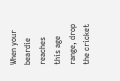When your beardie reaches this age range, drop the cricket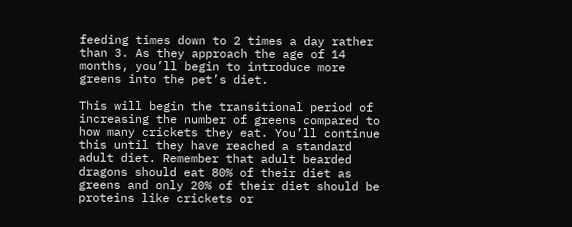feeding times down to 2 times a day rather than 3. As they approach the age of 14 months, you’ll begin to introduce more greens into the pet’s diet.

This will begin the transitional period of increasing the number of greens compared to how many crickets they eat. You’ll continue this until they have reached a standard adult diet. Remember that adult bearded dragons should eat 80% of their diet as greens and only 20% of their diet should be proteins like crickets or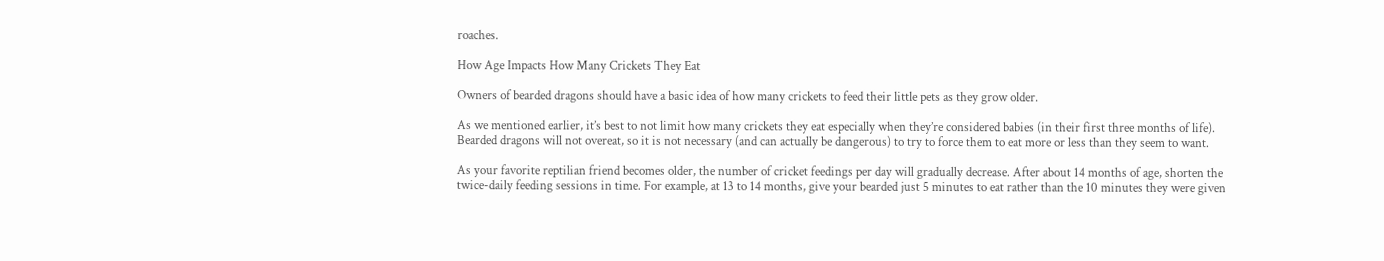roaches.

How Age Impacts How Many Crickets They Eat

Owners of bearded dragons should have a basic idea of how many crickets to feed their little pets as they grow older.

As we mentioned earlier, it’s best to not limit how many crickets they eat especially when they’re considered babies (in their first three months of life). Bearded dragons will not overeat, so it is not necessary (and can actually be dangerous) to try to force them to eat more or less than they seem to want.

As your favorite reptilian friend becomes older, the number of cricket feedings per day will gradually decrease. After about 14 months of age, shorten the twice-daily feeding sessions in time. For example, at 13 to 14 months, give your bearded just 5 minutes to eat rather than the 10 minutes they were given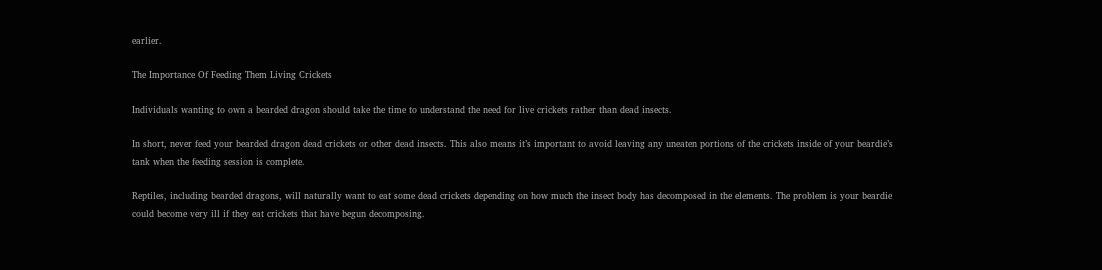earlier.

The Importance Of Feeding Them Living Crickets

Individuals wanting to own a bearded dragon should take the time to understand the need for live crickets rather than dead insects.

In short, never feed your bearded dragon dead crickets or other dead insects. This also means it’s important to avoid leaving any uneaten portions of the crickets inside of your beardie’s tank when the feeding session is complete.

Reptiles, including bearded dragons, will naturally want to eat some dead crickets depending on how much the insect body has decomposed in the elements. The problem is your beardie could become very ill if they eat crickets that have begun decomposing.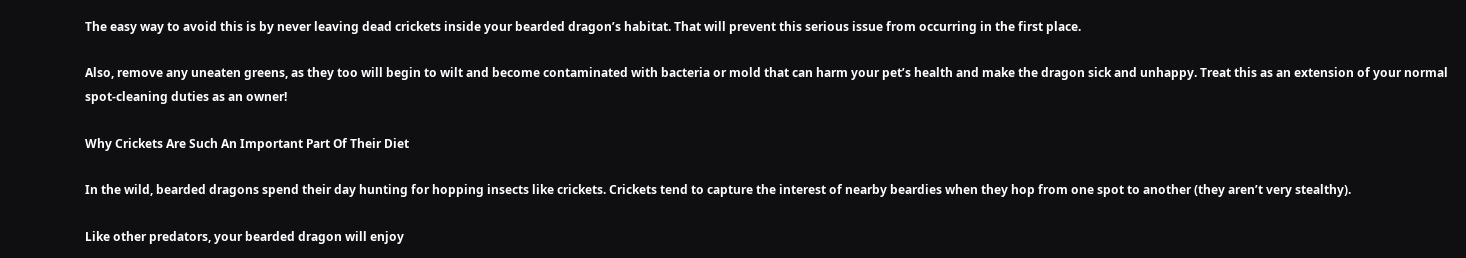The easy way to avoid this is by never leaving dead crickets inside your bearded dragon’s habitat. That will prevent this serious issue from occurring in the first place.

Also, remove any uneaten greens, as they too will begin to wilt and become contaminated with bacteria or mold that can harm your pet’s health and make the dragon sick and unhappy. Treat this as an extension of your normal spot-cleaning duties as an owner!

Why Crickets Are Such An Important Part Of Their Diet

In the wild, bearded dragons spend their day hunting for hopping insects like crickets. Crickets tend to capture the interest of nearby beardies when they hop from one spot to another (they aren’t very stealthy).

Like other predators, your bearded dragon will enjoy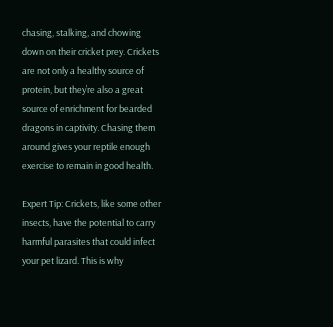chasing, stalking, and chowing down on their cricket prey. Crickets are not only a healthy source of protein, but they’re also a great source of enrichment for bearded dragons in captivity. Chasing them around gives your reptile enough exercise to remain in good health.

Expert Tip: Crickets, like some other insects, have the potential to carry harmful parasites that could infect your pet lizard. This is why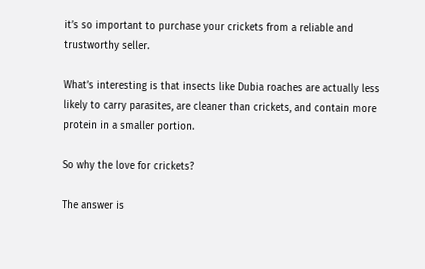it’s so important to purchase your crickets from a reliable and trustworthy seller.

What’s interesting is that insects like Dubia roaches are actually less likely to carry parasites, are cleaner than crickets, and contain more protein in a smaller portion.

So why the love for crickets?

The answer is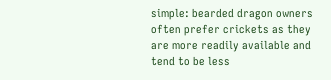simple: bearded dragon owners often prefer crickets as they are more readily available and tend to be less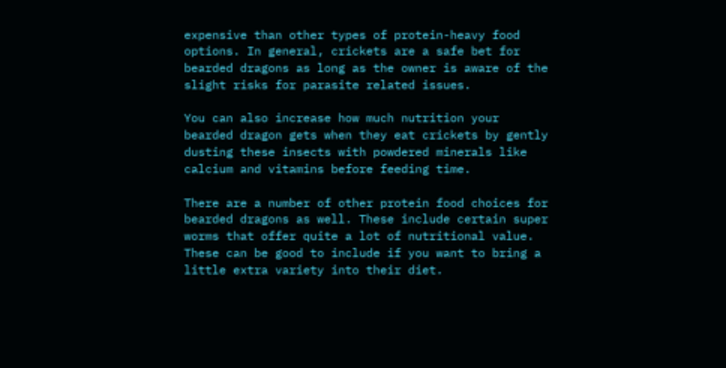expensive than other types of protein-heavy food options. In general, crickets are a safe bet for bearded dragons as long as the owner is aware of the slight risks for parasite related issues.

You can also increase how much nutrition your bearded dragon gets when they eat crickets by gently dusting these insects with powdered minerals like calcium and vitamins before feeding time.

There are a number of other protein food choices for bearded dragons as well. These include certain super worms that offer quite a lot of nutritional value. These can be good to include if you want to bring a little extra variety into their diet.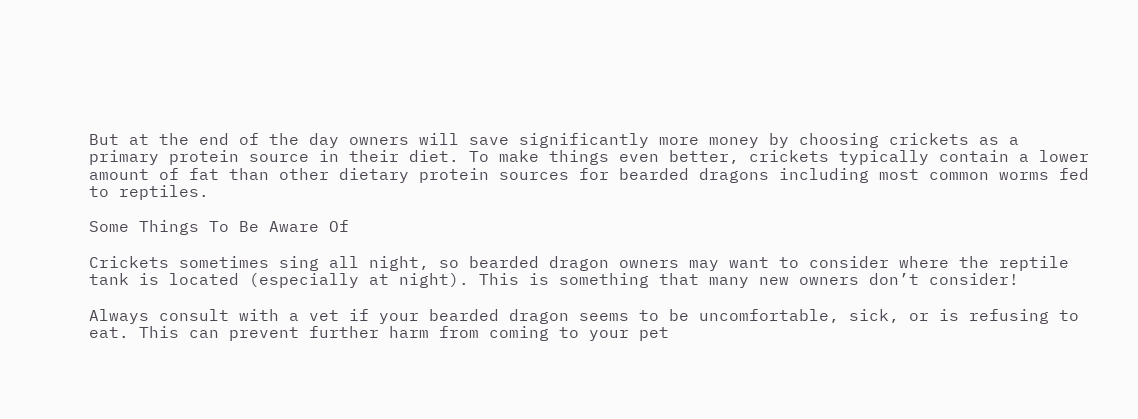But at the end of the day owners will save significantly more money by choosing crickets as a primary protein source in their diet. To make things even better, crickets typically contain a lower amount of fat than other dietary protein sources for bearded dragons including most common worms fed to reptiles.

Some Things To Be Aware Of

Crickets sometimes sing all night, so bearded dragon owners may want to consider where the reptile tank is located (especially at night). This is something that many new owners don’t consider!

Always consult with a vet if your bearded dragon seems to be uncomfortable, sick, or is refusing to eat. This can prevent further harm from coming to your pet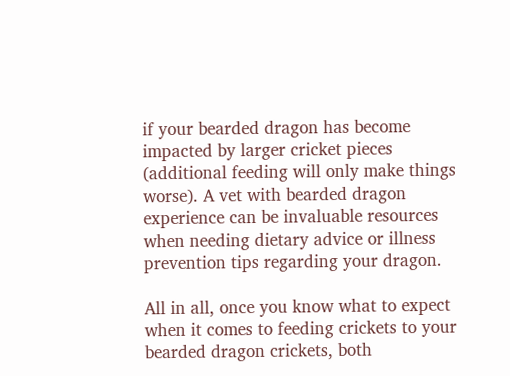if your bearded dragon has become impacted by larger cricket pieces (additional feeding will only make things worse). A vet with bearded dragon experience can be invaluable resources when needing dietary advice or illness prevention tips regarding your dragon.

All in all, once you know what to expect when it comes to feeding crickets to your bearded dragon crickets, both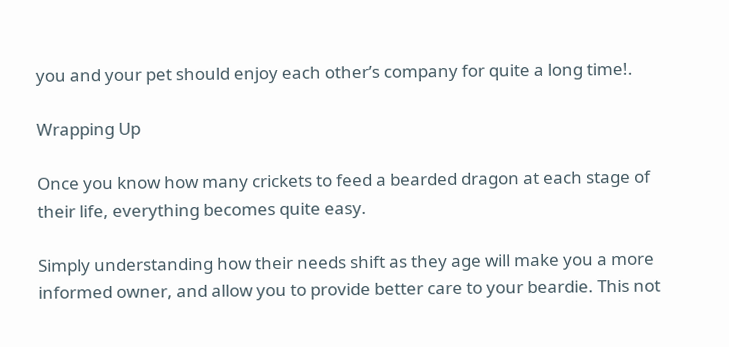you and your pet should enjoy each other’s company for quite a long time!.

Wrapping Up

Once you know how many crickets to feed a bearded dragon at each stage of their life, everything becomes quite easy.

Simply understanding how their needs shift as they age will make you a more informed owner, and allow you to provide better care to your beardie. This not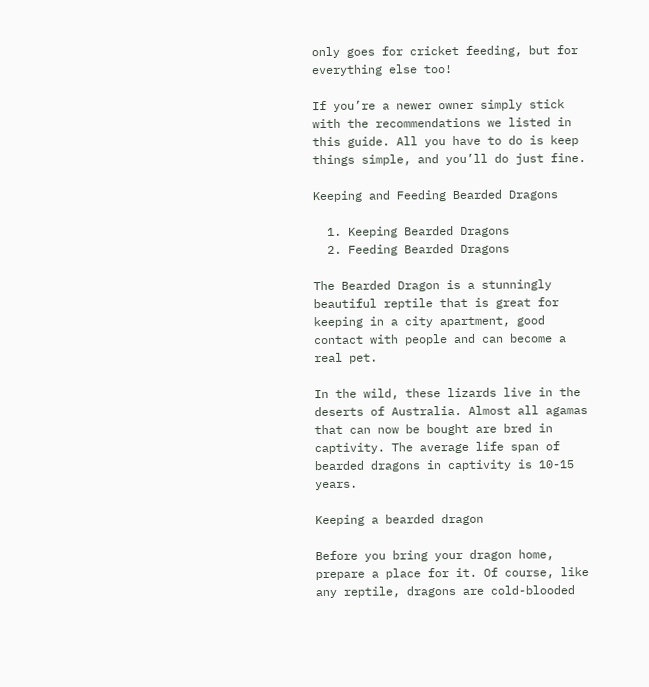only goes for cricket feeding, but for everything else too!

If you’re a newer owner simply stick with the recommendations we listed in this guide. All you have to do is keep things simple, and you’ll do just fine.

Keeping and Feeding Bearded Dragons

  1. Keeping Bearded Dragons
  2. Feeding Bearded Dragons

The Bearded Dragon is a stunningly beautiful reptile that is great for keeping in a city apartment, good contact with people and can become a real pet.

In the wild, these lizards live in the deserts of Australia. Almost all agamas that can now be bought are bred in captivity. The average life span of bearded dragons in captivity is 10-15 years.

Keeping a bearded dragon

Before you bring your dragon home, prepare a place for it. Of course, like any reptile, dragons are cold-blooded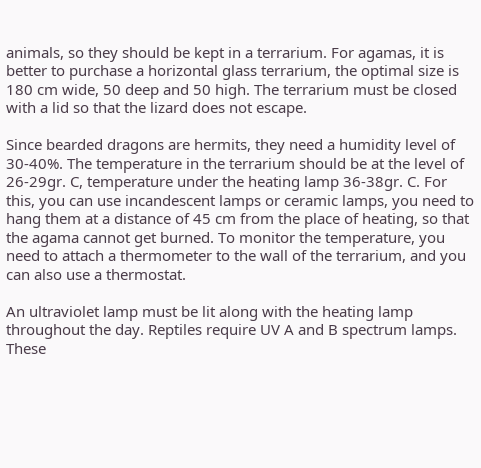animals, so they should be kept in a terrarium. For agamas, it is better to purchase a horizontal glass terrarium, the optimal size is 180 cm wide, 50 deep and 50 high. The terrarium must be closed with a lid so that the lizard does not escape.

Since bearded dragons are hermits, they need a humidity level of 30-40%. The temperature in the terrarium should be at the level of 26-29gr. C, temperature under the heating lamp 36-38gr. C. For this, you can use incandescent lamps or ceramic lamps, you need to hang them at a distance of 45 cm from the place of heating, so that the agama cannot get burned. To monitor the temperature, you need to attach a thermometer to the wall of the terrarium, and you can also use a thermostat.

An ultraviolet lamp must be lit along with the heating lamp throughout the day. Reptiles require UV A and B spectrum lamps. These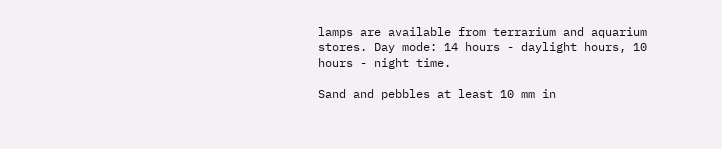lamps are available from terrarium and aquarium stores. Day mode: 14 hours - daylight hours, 10 hours - night time.

Sand and pebbles at least 10 mm in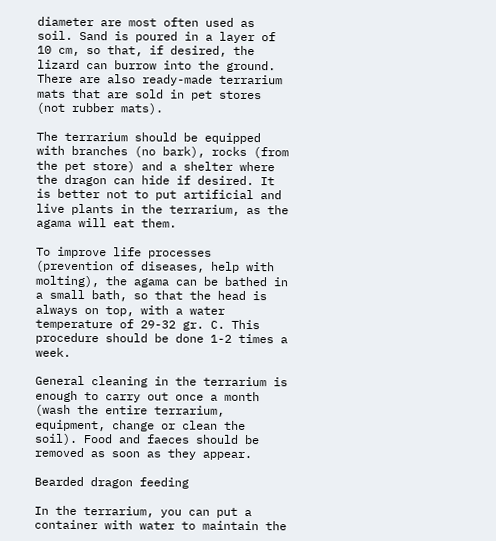diameter are most often used as soil. Sand is poured in a layer of 10 cm, so that, if desired, the lizard can burrow into the ground. There are also ready-made terrarium mats that are sold in pet stores (not rubber mats).

The terrarium should be equipped with branches (no bark), rocks (from the pet store) and a shelter where the dragon can hide if desired. It is better not to put artificial and live plants in the terrarium, as the agama will eat them.

To improve life processes (prevention of diseases, help with molting), the agama can be bathed in a small bath, so that the head is always on top, with a water temperature of 29-32 gr. C. This procedure should be done 1-2 times a week.

General cleaning in the terrarium is enough to carry out once a month (wash the entire terrarium, equipment, change or clean the soil). Food and faeces should be removed as soon as they appear.

Bearded dragon feeding

In the terrarium, you can put a container with water to maintain the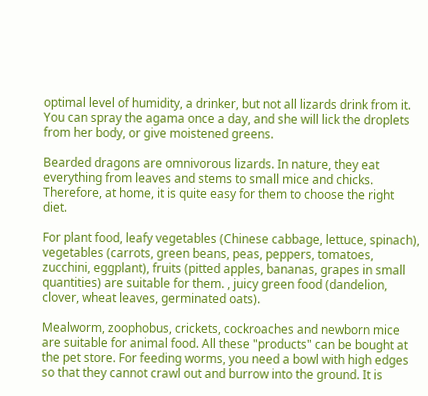optimal level of humidity, a drinker, but not all lizards drink from it. You can spray the agama once a day, and she will lick the droplets from her body, or give moistened greens.

Bearded dragons are omnivorous lizards. In nature, they eat everything from leaves and stems to small mice and chicks. Therefore, at home, it is quite easy for them to choose the right diet.

For plant food, leafy vegetables (Chinese cabbage, lettuce, spinach), vegetables (carrots, green beans, peas, peppers, tomatoes, zucchini, eggplant), fruits (pitted apples, bananas, grapes in small quantities) are suitable for them. , juicy green food (dandelion, clover, wheat leaves, germinated oats).

Mealworm, zoophobus, crickets, cockroaches and newborn mice are suitable for animal food. All these "products" can be bought at the pet store. For feeding worms, you need a bowl with high edges so that they cannot crawl out and burrow into the ground. It is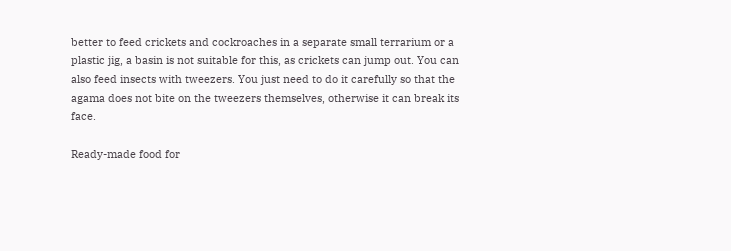better to feed crickets and cockroaches in a separate small terrarium or a plastic jig, a basin is not suitable for this, as crickets can jump out. You can also feed insects with tweezers. You just need to do it carefully so that the agama does not bite on the tweezers themselves, otherwise it can break its face.

Ready-made food for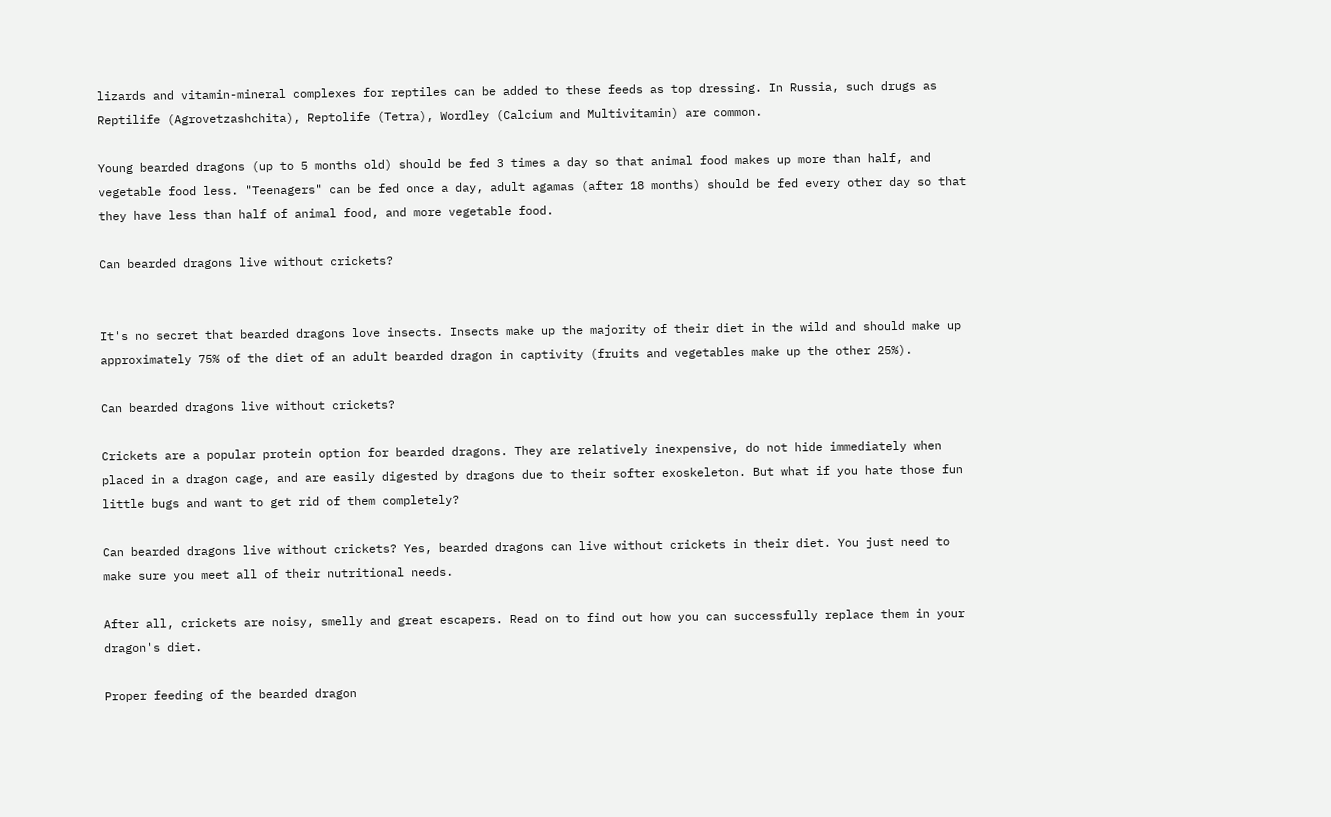lizards and vitamin-mineral complexes for reptiles can be added to these feeds as top dressing. In Russia, such drugs as Reptilife (Agrovetzashchita), Reptolife (Tetra), Wordley (Calcium and Multivitamin) are common.

Young bearded dragons (up to 5 months old) should be fed 3 times a day so that animal food makes up more than half, and vegetable food less. "Teenagers" can be fed once a day, adult agamas (after 18 months) should be fed every other day so that they have less than half of animal food, and more vegetable food.

Can bearded dragons live without crickets?


It's no secret that bearded dragons love insects. Insects make up the majority of their diet in the wild and should make up approximately 75% of the diet of an adult bearded dragon in captivity (fruits and vegetables make up the other 25%).

Can bearded dragons live without crickets?

Crickets are a popular protein option for bearded dragons. They are relatively inexpensive, do not hide immediately when placed in a dragon cage, and are easily digested by dragons due to their softer exoskeleton. But what if you hate those fun little bugs and want to get rid of them completely?

Can bearded dragons live without crickets? Yes, bearded dragons can live without crickets in their diet. You just need to make sure you meet all of their nutritional needs.

After all, crickets are noisy, smelly and great escapers. Read on to find out how you can successfully replace them in your dragon's diet.

Proper feeding of the bearded dragon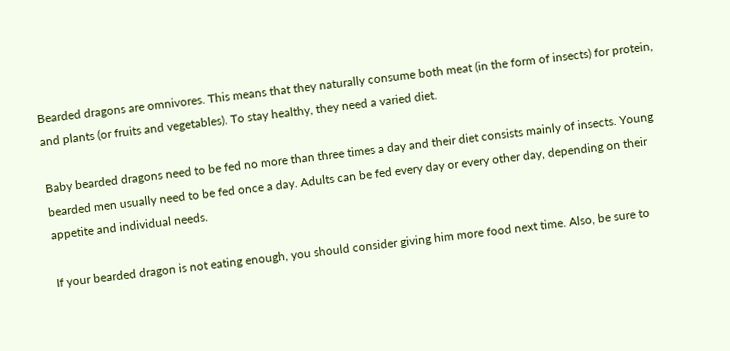Bearded dragons are omnivores. This means that they naturally consume both meat (in the form of insects) for protein, and plants (or fruits and vegetables). To stay healthy, they need a varied diet.

Baby bearded dragons need to be fed no more than three times a day and their diet consists mainly of insects. Young bearded men usually need to be fed once a day. Adults can be fed every day or every other day, depending on their appetite and individual needs.

If your bearded dragon is not eating enough, you should consider giving him more food next time. Also, be sure to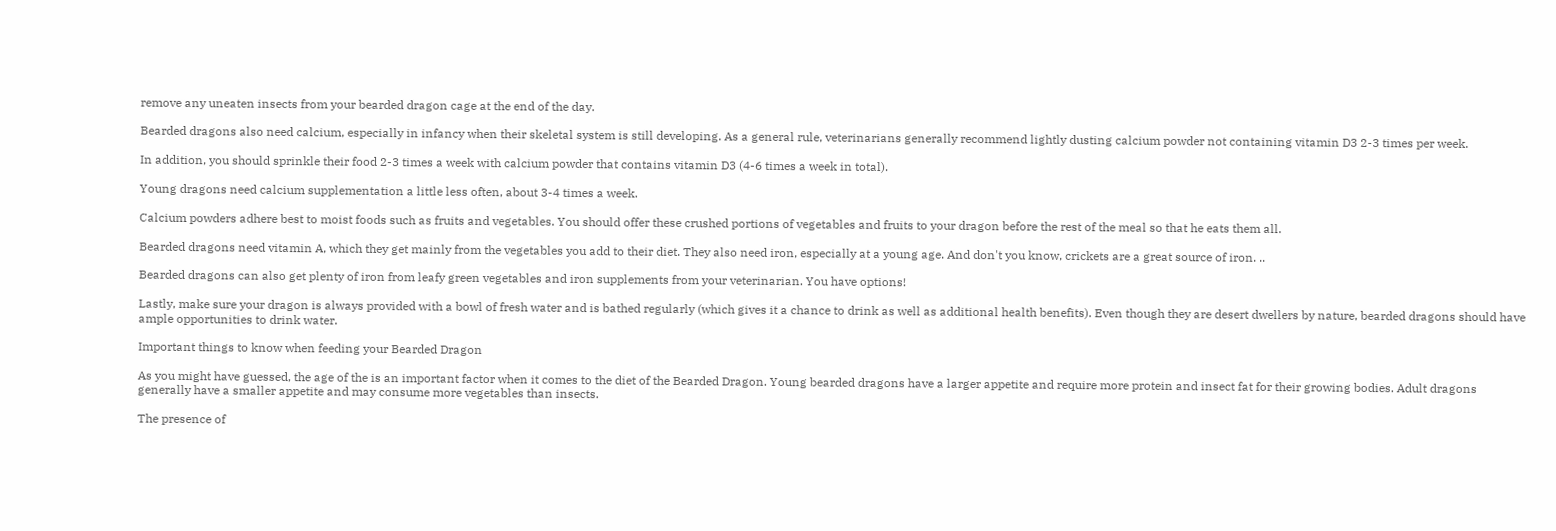remove any uneaten insects from your bearded dragon cage at the end of the day.

Bearded dragons also need calcium, especially in infancy when their skeletal system is still developing. As a general rule, veterinarians generally recommend lightly dusting calcium powder not containing vitamin D3 2-3 times per week.

In addition, you should sprinkle their food 2-3 times a week with calcium powder that contains vitamin D3 (4-6 times a week in total).

Young dragons need calcium supplementation a little less often, about 3-4 times a week.

Calcium powders adhere best to moist foods such as fruits and vegetables. You should offer these crushed portions of vegetables and fruits to your dragon before the rest of the meal so that he eats them all.

Bearded dragons need vitamin A, which they get mainly from the vegetables you add to their diet. They also need iron, especially at a young age. And don't you know, crickets are a great source of iron. ..

Bearded dragons can also get plenty of iron from leafy green vegetables and iron supplements from your veterinarian. You have options!

Lastly, make sure your dragon is always provided with a bowl of fresh water and is bathed regularly (which gives it a chance to drink as well as additional health benefits). Even though they are desert dwellers by nature, bearded dragons should have ample opportunities to drink water.

Important things to know when feeding your Bearded Dragon

As you might have guessed, the age of the is an important factor when it comes to the diet of the Bearded Dragon. Young bearded dragons have a larger appetite and require more protein and insect fat for their growing bodies. Adult dragons generally have a smaller appetite and may consume more vegetables than insects.

The presence of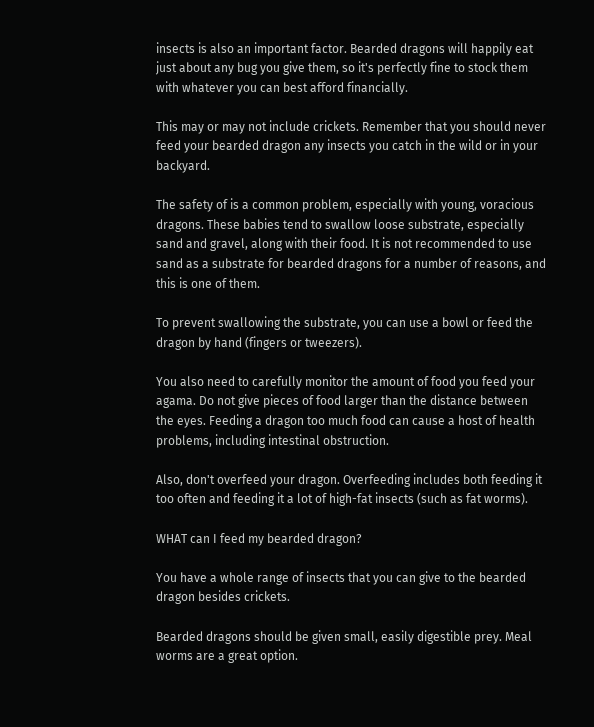insects is also an important factor. Bearded dragons will happily eat just about any bug you give them, so it's perfectly fine to stock them with whatever you can best afford financially.

This may or may not include crickets. Remember that you should never feed your bearded dragon any insects you catch in the wild or in your backyard.

The safety of is a common problem, especially with young, voracious dragons. These babies tend to swallow loose substrate, especially sand and gravel, along with their food. It is not recommended to use sand as a substrate for bearded dragons for a number of reasons, and this is one of them.

To prevent swallowing the substrate, you can use a bowl or feed the dragon by hand (fingers or tweezers).

You also need to carefully monitor the amount of food you feed your agama. Do not give pieces of food larger than the distance between the eyes. Feeding a dragon too much food can cause a host of health problems, including intestinal obstruction.

Also, don't overfeed your dragon. Overfeeding includes both feeding it too often and feeding it a lot of high-fat insects (such as fat worms).

WHAT can I feed my bearded dragon?

You have a whole range of insects that you can give to the bearded dragon besides crickets.

Bearded dragons should be given small, easily digestible prey. Meal worms are a great option.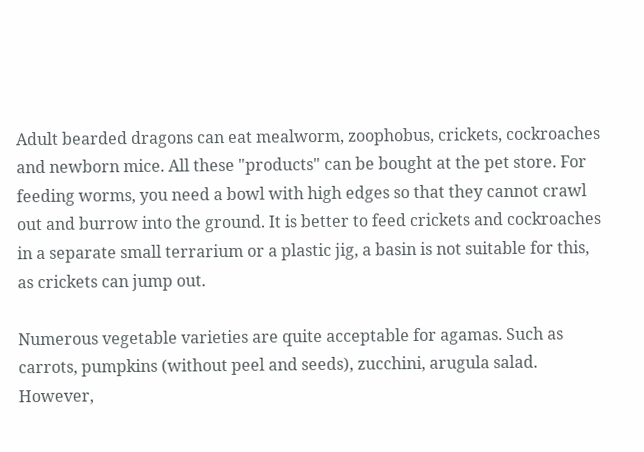Adult bearded dragons can eat mealworm, zoophobus, crickets, cockroaches and newborn mice. All these "products" can be bought at the pet store. For feeding worms, you need a bowl with high edges so that they cannot crawl out and burrow into the ground. It is better to feed crickets and cockroaches in a separate small terrarium or a plastic jig, a basin is not suitable for this, as crickets can jump out.

Numerous vegetable varieties are quite acceptable for agamas. Such as carrots, pumpkins (without peel and seeds), zucchini, arugula salad. However,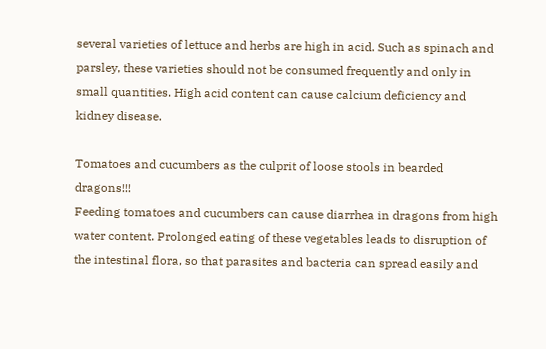several varieties of lettuce and herbs are high in acid. Such as spinach and parsley, these varieties should not be consumed frequently and only in small quantities. High acid content can cause calcium deficiency and kidney disease.

Tomatoes and cucumbers as the culprit of loose stools in bearded dragons!!!
Feeding tomatoes and cucumbers can cause diarrhea in dragons from high water content. Prolonged eating of these vegetables leads to disruption of the intestinal flora, so that parasites and bacteria can spread easily and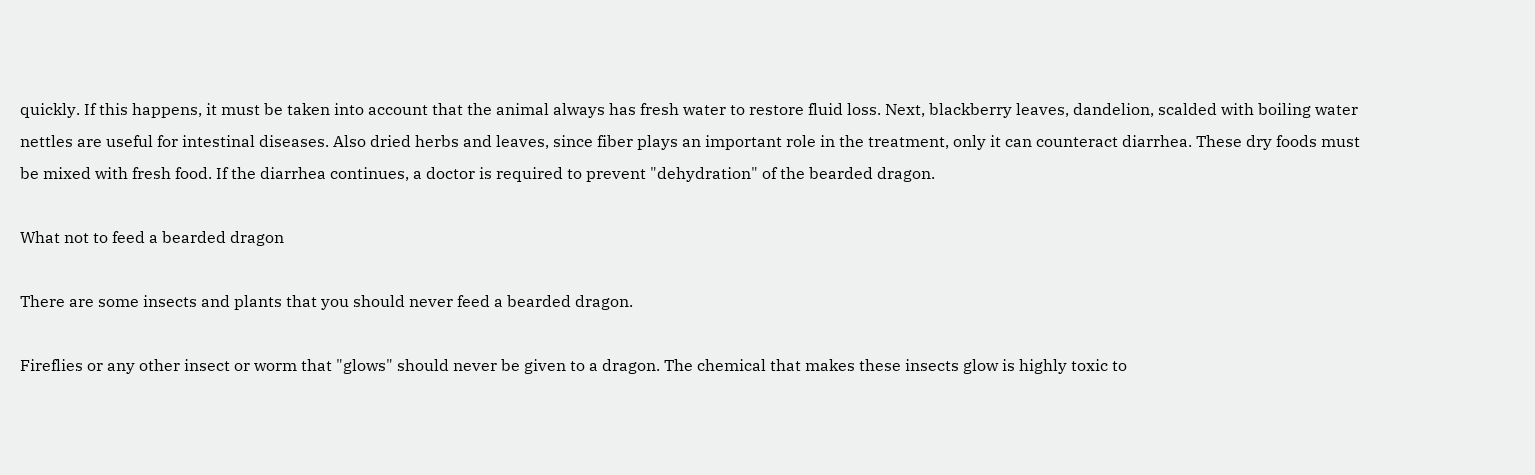quickly. If this happens, it must be taken into account that the animal always has fresh water to restore fluid loss. Next, blackberry leaves, dandelion, scalded with boiling water nettles are useful for intestinal diseases. Also dried herbs and leaves, since fiber plays an important role in the treatment, only it can counteract diarrhea. These dry foods must be mixed with fresh food. If the diarrhea continues, a doctor is required to prevent "dehydration" of the bearded dragon.

What not to feed a bearded dragon

There are some insects and plants that you should never feed a bearded dragon.

Fireflies or any other insect or worm that "glows" should never be given to a dragon. The chemical that makes these insects glow is highly toxic to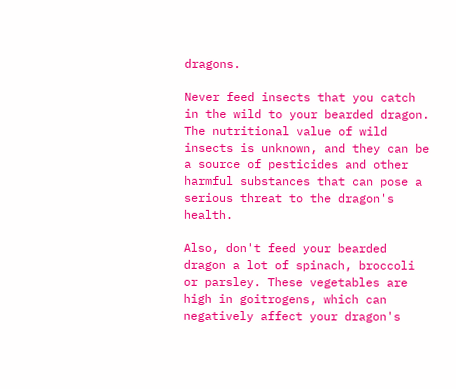dragons.

Never feed insects that you catch in the wild to your bearded dragon. The nutritional value of wild insects is unknown, and they can be a source of pesticides and other harmful substances that can pose a serious threat to the dragon's health.

Also, don't feed your bearded dragon a lot of spinach, broccoli or parsley. These vegetables are high in goitrogens, which can negatively affect your dragon's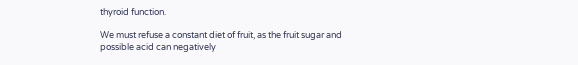thyroid function.

We must refuse a constant diet of fruit, as the fruit sugar and possible acid can negatively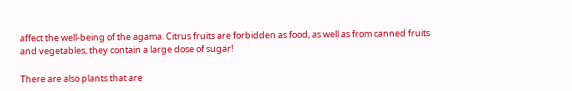affect the well-being of the agama. Citrus fruits are forbidden as food, as well as from canned fruits and vegetables, they contain a large dose of sugar!

There are also plants that are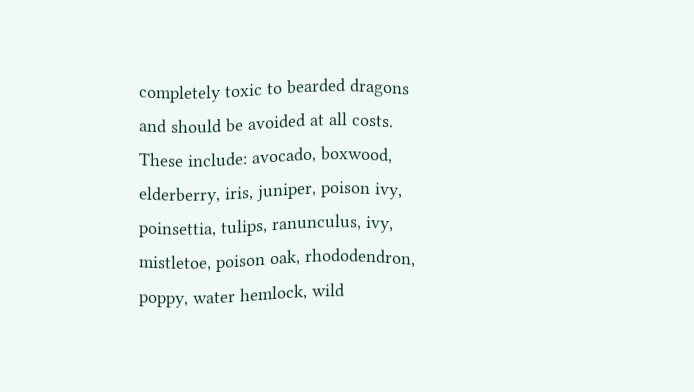completely toxic to bearded dragons and should be avoided at all costs. These include: avocado, boxwood, elderberry, iris, juniper, poison ivy, poinsettia, tulips, ranunculus, ivy, mistletoe, poison oak, rhododendron, poppy, water hemlock, wild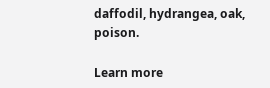daffodil, hydrangea, oak, poison.

Learn more